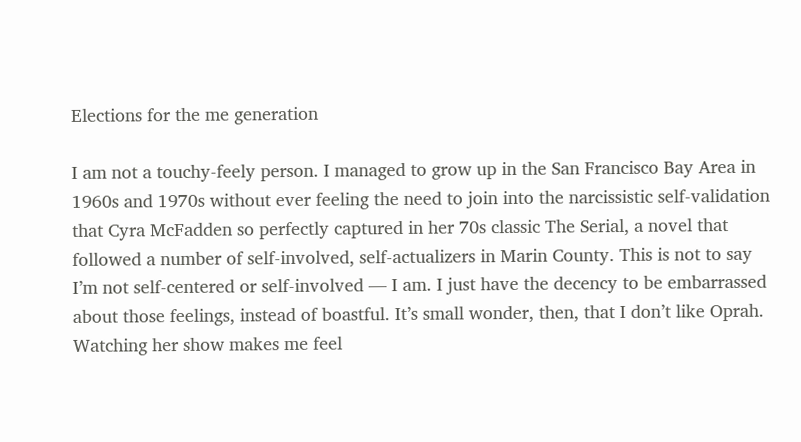Elections for the me generation

I am not a touchy-feely person. I managed to grow up in the San Francisco Bay Area in 1960s and 1970s without ever feeling the need to join into the narcissistic self-validation that Cyra McFadden so perfectly captured in her 70s classic The Serial, a novel that followed a number of self-involved, self-actualizers in Marin County. This is not to say I’m not self-centered or self-involved — I am. I just have the decency to be embarrassed about those feelings, instead of boastful. It’s small wonder, then, that I don’t like Oprah. Watching her show makes me feel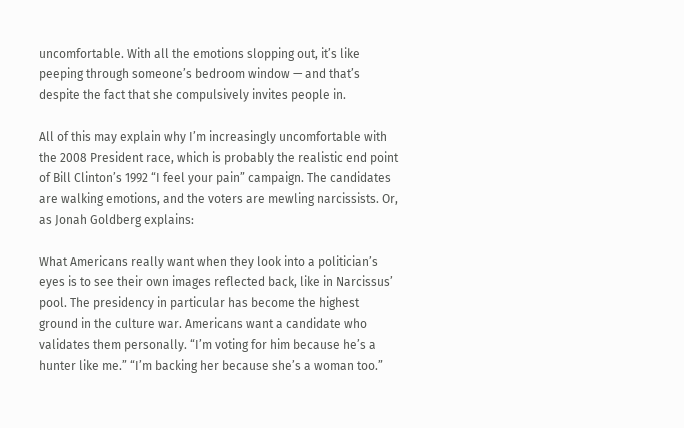uncomfortable. With all the emotions slopping out, it’s like peeping through someone’s bedroom window — and that’s despite the fact that she compulsively invites people in.

All of this may explain why I’m increasingly uncomfortable with the 2008 President race, which is probably the realistic end point of Bill Clinton’s 1992 “I feel your pain” campaign. The candidates are walking emotions, and the voters are mewling narcissists. Or, as Jonah Goldberg explains:

What Americans really want when they look into a politician’s eyes is to see their own images reflected back, like in Narcissus’ pool. The presidency in particular has become the highest ground in the culture war. Americans want a candidate who validates them personally. “I’m voting for him because he’s a hunter like me.” “I’m backing her because she’s a woman too.”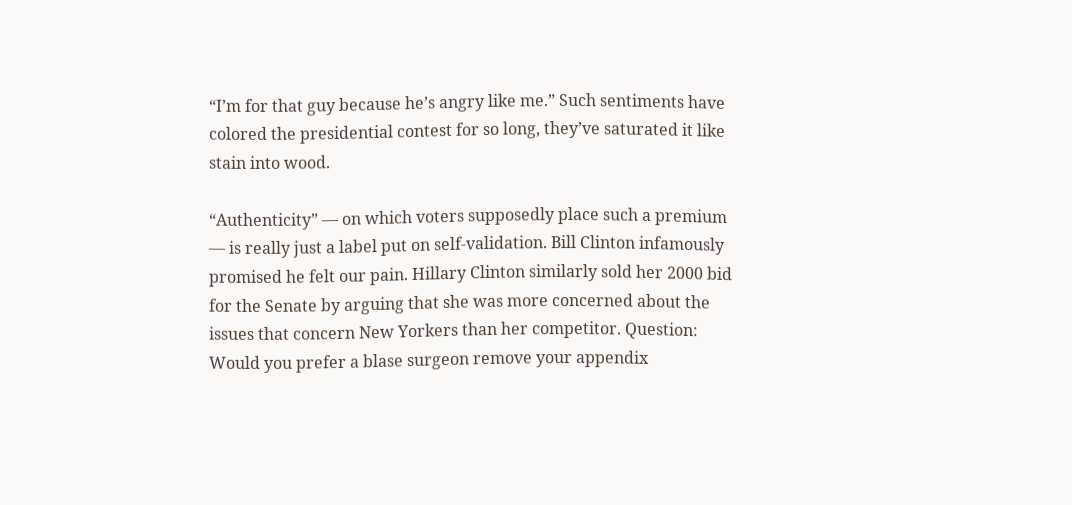“I’m for that guy because he’s angry like me.” Such sentiments have colored the presidential contest for so long, they’ve saturated it like stain into wood.

“Authenticity” — on which voters supposedly place such a premium — is really just a label put on self-validation. Bill Clinton infamously promised he felt our pain. Hillary Clinton similarly sold her 2000 bid for the Senate by arguing that she was more concerned about the issues that concern New Yorkers than her competitor. Question: Would you prefer a blase surgeon remove your appendix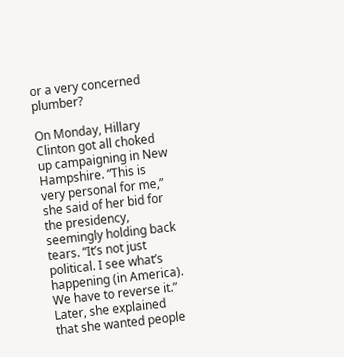or a very concerned plumber?

On Monday, Hillary Clinton got all choked up campaigning in New Hampshire. “This is very personal for me,” she said of her bid for the presidency, seemingly holding back tears. “It’s not just political. I see what’s happening (in America). We have to reverse it.” Later, she explained that she wanted people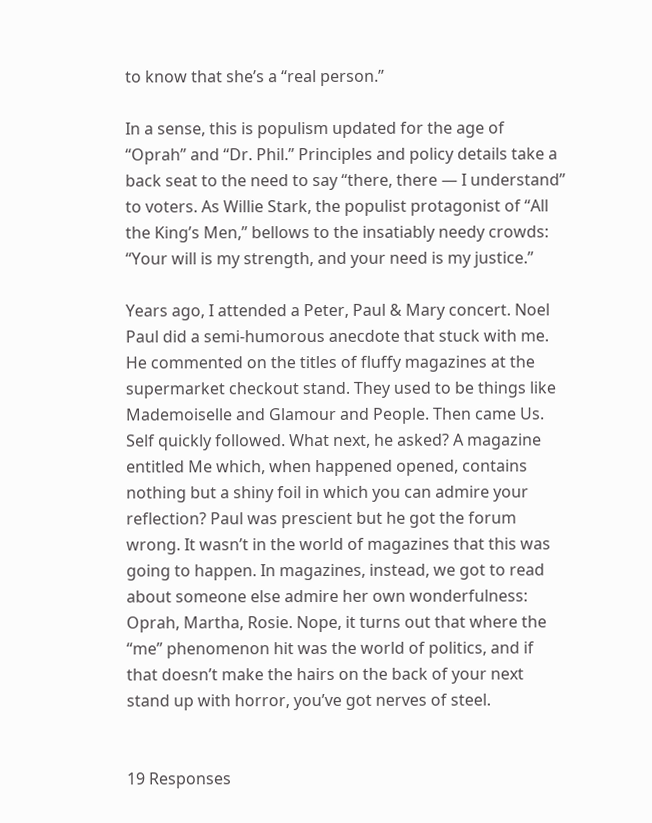to know that she’s a “real person.”

In a sense, this is populism updated for the age of “Oprah” and “Dr. Phil.” Principles and policy details take a back seat to the need to say “there, there — I understand” to voters. As Willie Stark, the populist protagonist of “All the King’s Men,” bellows to the insatiably needy crowds: “Your will is my strength, and your need is my justice.”

Years ago, I attended a Peter, Paul & Mary concert. Noel Paul did a semi-humorous anecdote that stuck with me. He commented on the titles of fluffy magazines at the supermarket checkout stand. They used to be things like Mademoiselle and Glamour and People. Then came Us. Self quickly followed. What next, he asked? A magazine entitled Me which, when happened opened, contains nothing but a shiny foil in which you can admire your reflection? Paul was prescient but he got the forum wrong. It wasn’t in the world of magazines that this was going to happen. In magazines, instead, we got to read about someone else admire her own wonderfulness: Oprah, Martha, Rosie. Nope, it turns out that where the “me” phenomenon hit was the world of politics, and if that doesn’t make the hairs on the back of your next stand up with horror, you’ve got nerves of steel.


19 Responses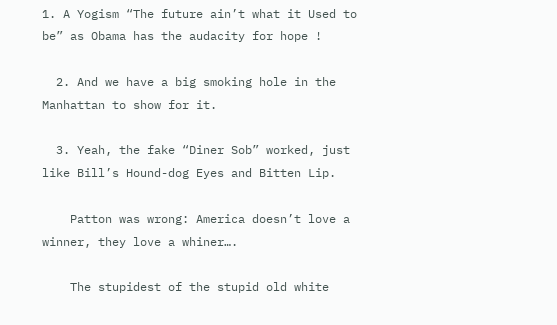1. A Yogism “The future ain’t what it Used to be” as Obama has the audacity for hope !

  2. And we have a big smoking hole in the Manhattan to show for it.

  3. Yeah, the fake “Diner Sob” worked, just like Bill’s Hound-dog Eyes and Bitten Lip.

    Patton was wrong: America doesn’t love a winner, they love a whiner….

    The stupidest of the stupid old white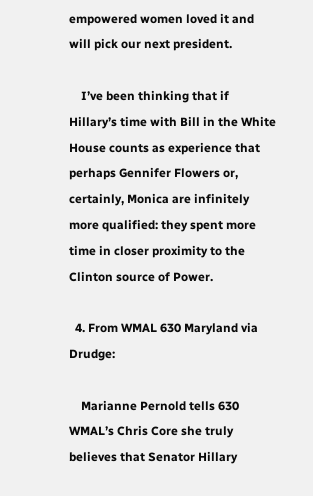empowered women loved it and will pick our next president.

    I’ve been thinking that if Hillary’s time with Bill in the White House counts as experience that perhaps Gennifer Flowers or, certainly, Monica are infinitely more qualified: they spent more time in closer proximity to the Clinton source of Power.

  4. From WMAL 630 Maryland via Drudge:

    Marianne Pernold tells 630 WMAL’s Chris Core she truly believes that Senator Hillary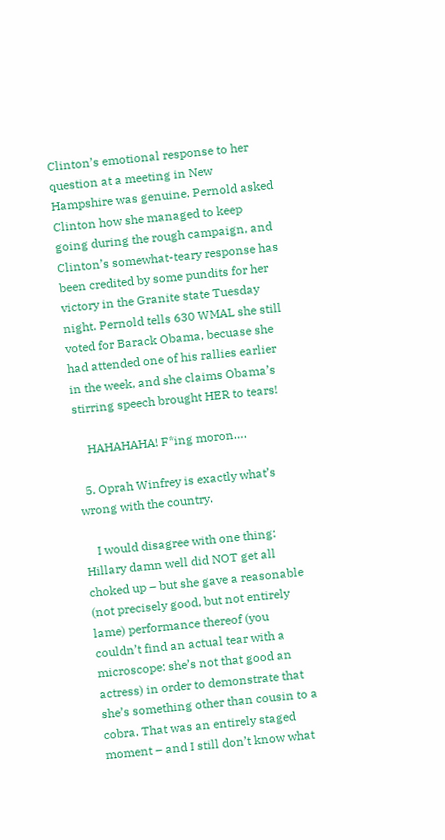Clinton’s emotional response to her question at a meeting in New Hampshire was genuine. Pernold asked Clinton how she managed to keep going during the rough campaign, and Clinton’s somewhat-teary response has been credited by some pundits for her victory in the Granite state Tuesday night. Pernold tells 630 WMAL she still voted for Barack Obama, becuase she had attended one of his rallies earlier in the week, and she claims Obama’s stirring speech brought HER to tears!

    HAHAHAHA! F*ing moron….

  5. Oprah Winfrey is exactly what’s wrong with the country.

    I would disagree with one thing: Hillary damn well did NOT get all choked up – but she gave a reasonable (not precisely good, but not entirely lame) performance thereof (you couldn’t find an actual tear with a microscope: she’s not that good an actress) in order to demonstrate that she’s something other than cousin to a cobra. That was an entirely staged moment – and I still don’t know what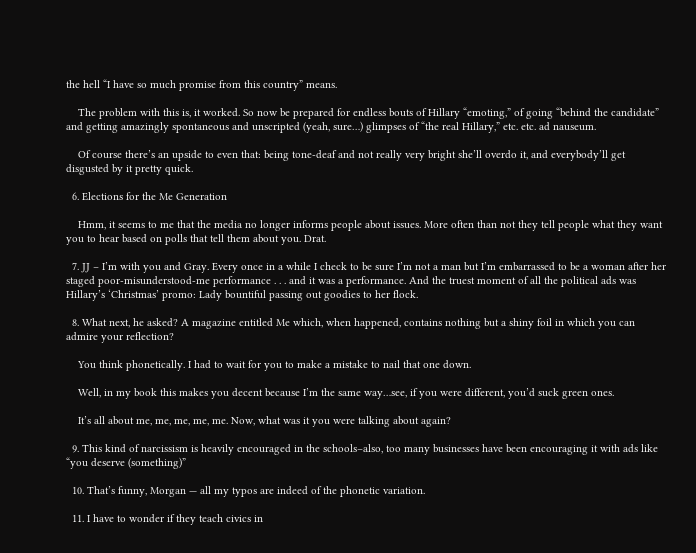the hell “I have so much promise from this country” means.

    The problem with this is, it worked. So now be prepared for endless bouts of Hillary “emoting,” of going “behind the candidate” and getting amazingly spontaneous and unscripted (yeah, sure…) glimpses of “the real Hillary,” etc. etc. ad nauseum.

    Of course there’s an upside to even that: being tone-deaf and not really very bright she’ll overdo it, and everybody’ll get disgusted by it pretty quick.

  6. Elections for the Me Generation

    Hmm, it seems to me that the media no longer informs people about issues. More often than not they tell people what they want you to hear based on polls that tell them about you. Drat.

  7. JJ – I’m with you and Gray. Every once in a while I check to be sure I’m not a man but I’m embarrassed to be a woman after her staged poor-misunderstood-me performance . . . and it was a performance. And the truest moment of all the political ads was Hillary’s ‘Christmas’ promo: Lady bountiful passing out goodies to her flock.

  8. What next, he asked? A magazine entitled Me which, when happened, contains nothing but a shiny foil in which you can admire your reflection?

    You think phonetically. I had to wait for you to make a mistake to nail that one down.

    Well, in my book this makes you decent because I’m the same way…see, if you were different, you’d suck green ones.

    It’s all about me, me, me, me, me. Now, what was it you were talking about again?

  9. This kind of narcissism is heavily encouraged in the schools–also, too many businesses have been encouraging it with ads like “you deserve (something)”

  10. That’s funny, Morgan — all my typos are indeed of the phonetic variation.

  11. I have to wonder if they teach civics in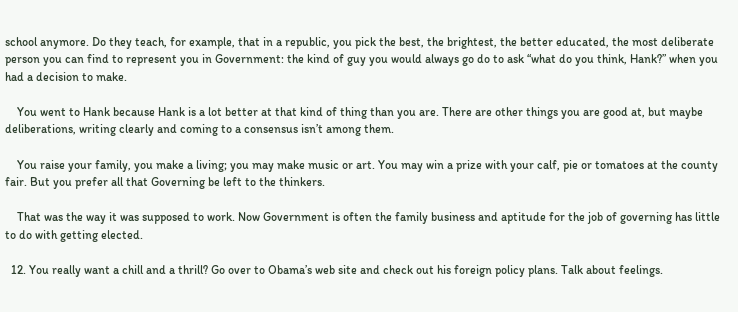school anymore. Do they teach, for example, that in a republic, you pick the best, the brightest, the better educated, the most deliberate person you can find to represent you in Government: the kind of guy you would always go do to ask “what do you think, Hank?” when you had a decision to make.

    You went to Hank because Hank is a lot better at that kind of thing than you are. There are other things you are good at, but maybe deliberations, writing clearly and coming to a consensus isn’t among them.

    You raise your family, you make a living; you may make music or art. You may win a prize with your calf, pie or tomatoes at the county fair. But you prefer all that Governing be left to the thinkers.

    That was the way it was supposed to work. Now Government is often the family business and aptitude for the job of governing has little to do with getting elected.

  12. You really want a chill and a thrill? Go over to Obama’s web site and check out his foreign policy plans. Talk about feelings.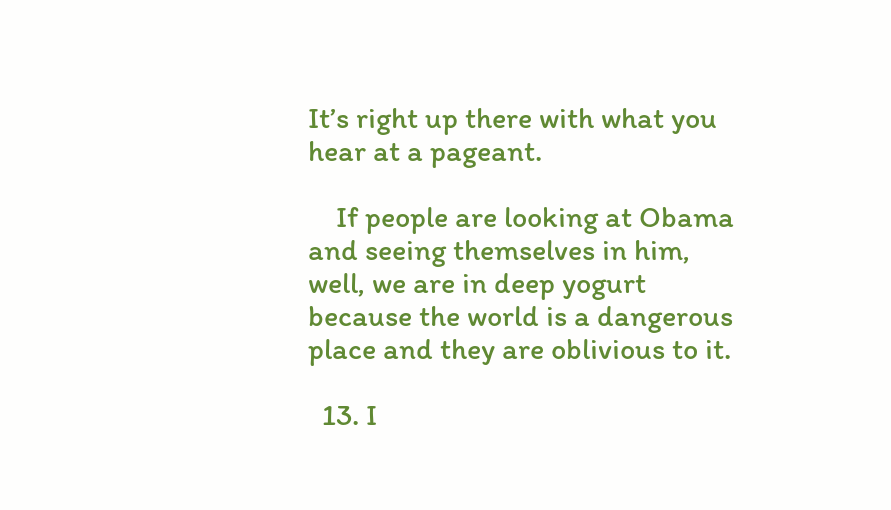It’s right up there with what you hear at a pageant.

    If people are looking at Obama and seeing themselves in him, well, we are in deep yogurt because the world is a dangerous place and they are oblivious to it.

  13. I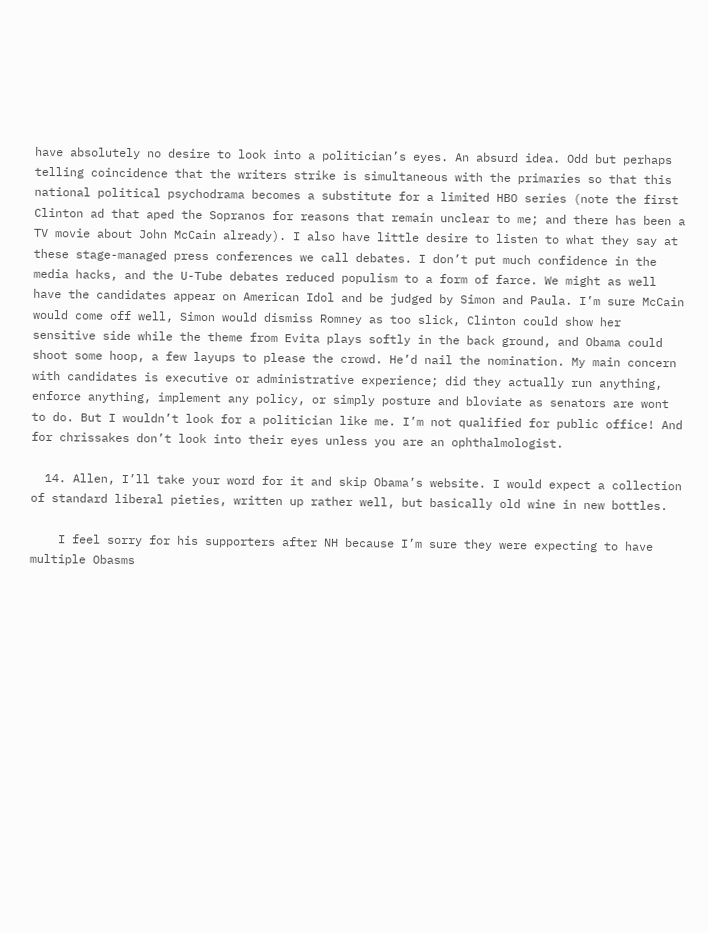have absolutely no desire to look into a politician’s eyes. An absurd idea. Odd but perhaps telling coincidence that the writers strike is simultaneous with the primaries so that this national political psychodrama becomes a substitute for a limited HBO series (note the first Clinton ad that aped the Sopranos for reasons that remain unclear to me; and there has been a TV movie about John McCain already). I also have little desire to listen to what they say at these stage-managed press conferences we call debates. I don’t put much confidence in the media hacks, and the U-Tube debates reduced populism to a form of farce. We might as well have the candidates appear on American Idol and be judged by Simon and Paula. I’m sure McCain would come off well, Simon would dismiss Romney as too slick, Clinton could show her sensitive side while the theme from Evita plays softly in the back ground, and Obama could shoot some hoop, a few layups to please the crowd. He’d nail the nomination. My main concern with candidates is executive or administrative experience; did they actually run anything, enforce anything, implement any policy, or simply posture and bloviate as senators are wont to do. But I wouldn’t look for a politician like me. I’m not qualified for public office! And for chrissakes don’t look into their eyes unless you are an ophthalmologist.

  14. Allen, I’ll take your word for it and skip Obama’s website. I would expect a collection of standard liberal pieties, written up rather well, but basically old wine in new bottles.

    I feel sorry for his supporters after NH because I’m sure they were expecting to have multiple Obasms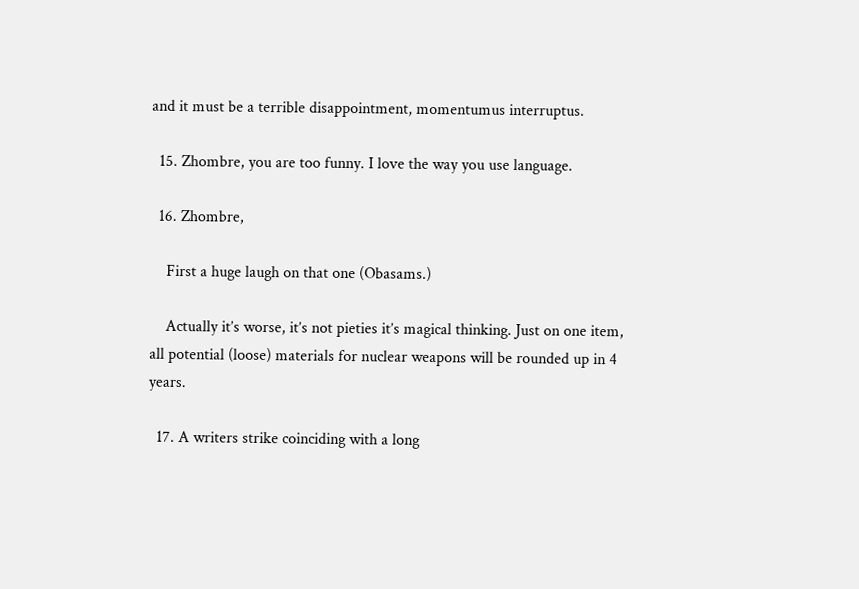and it must be a terrible disappointment, momentumus interruptus.

  15. Zhombre, you are too funny. I love the way you use language.

  16. Zhombre,

    First a huge laugh on that one (Obasams.)

    Actually it’s worse, it’s not pieties it’s magical thinking. Just on one item, all potential (loose) materials for nuclear weapons will be rounded up in 4 years.

  17. A writers strike coinciding with a long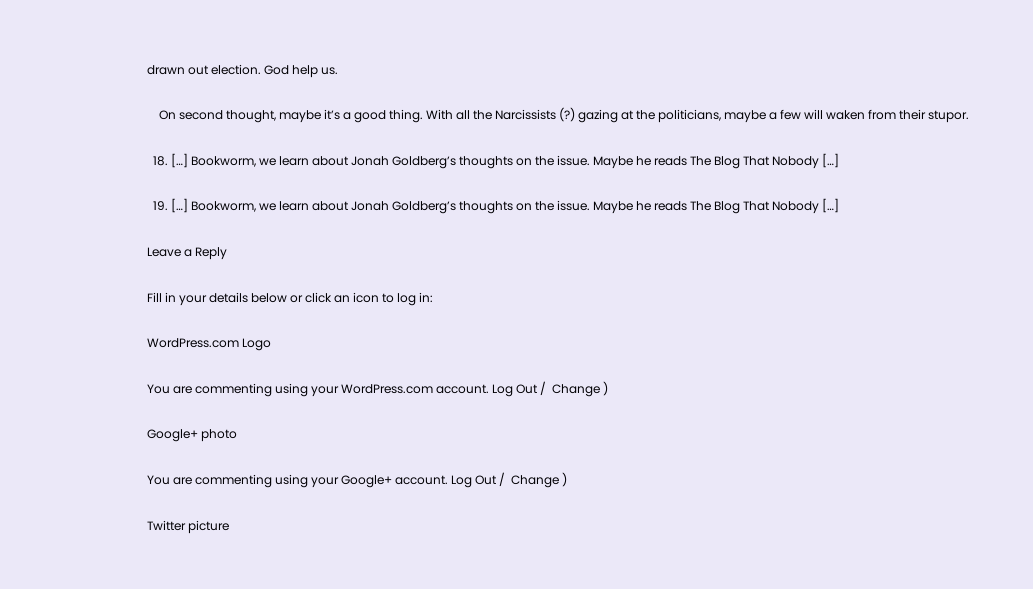drawn out election. God help us.

    On second thought, maybe it’s a good thing. With all the Narcissists (?) gazing at the politicians, maybe a few will waken from their stupor.

  18. […] Bookworm, we learn about Jonah Goldberg’s thoughts on the issue. Maybe he reads The Blog That Nobody […]

  19. […] Bookworm, we learn about Jonah Goldberg’s thoughts on the issue. Maybe he reads The Blog That Nobody […]

Leave a Reply

Fill in your details below or click an icon to log in:

WordPress.com Logo

You are commenting using your WordPress.com account. Log Out /  Change )

Google+ photo

You are commenting using your Google+ account. Log Out /  Change )

Twitter picture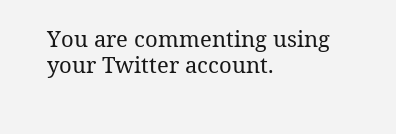You are commenting using your Twitter account.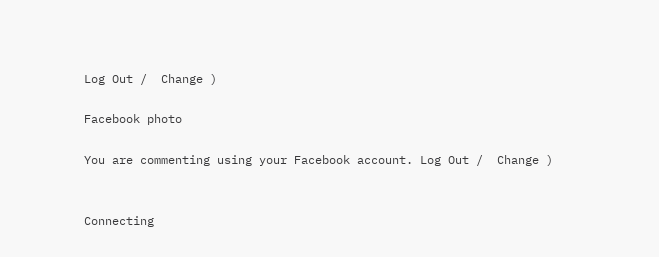Log Out /  Change )

Facebook photo

You are commenting using your Facebook account. Log Out /  Change )


Connecting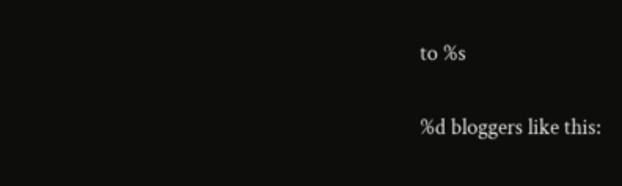to %s

%d bloggers like this: